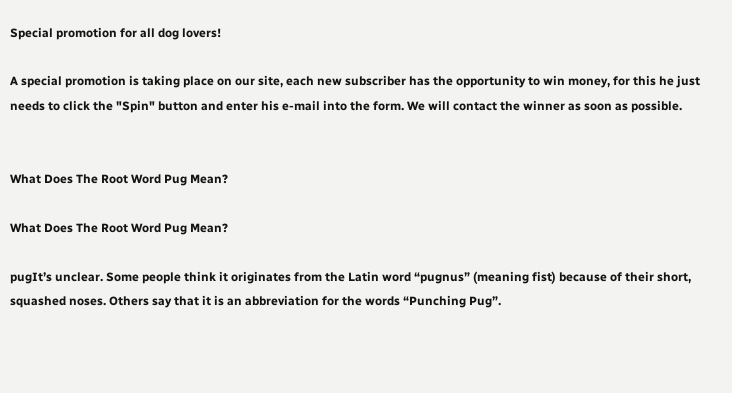Special promotion for all dog lovers!

A special promotion is taking place on our site, each new subscriber has the opportunity to win money, for this he just needs to click the "Spin" button and enter his e-mail into the form. We will contact the winner as soon as possible.


What Does The Root Word Pug Mean?

What Does The Root Word Pug Mean?

pugIt’s unclear. Some people think it originates from the Latin word “pugnus” (meaning fist) because of their short, squashed noses. Others say that it is an abbreviation for the words “Punching Pug”.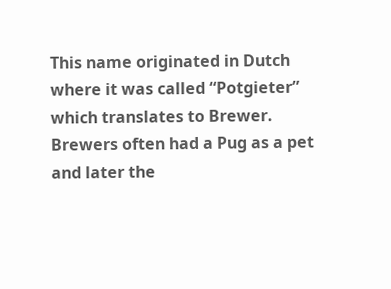This name originated in Dutch where it was called “Potgieter” which translates to Brewer. Brewers often had a Pug as a pet and later the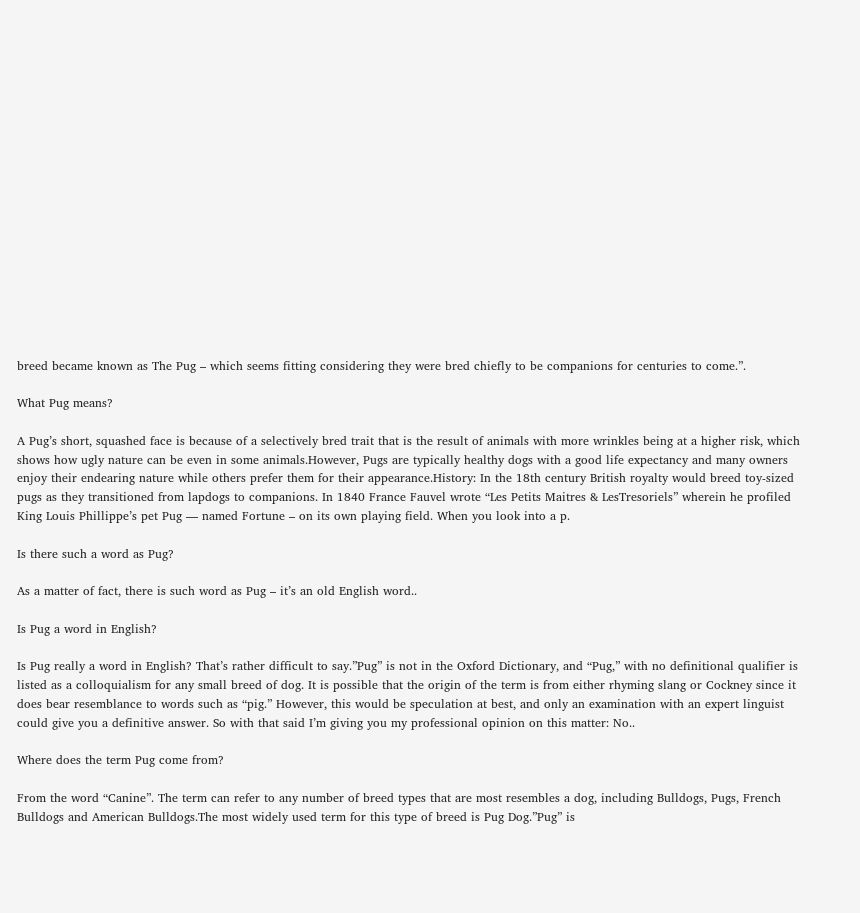breed became known as The Pug – which seems fitting considering they were bred chiefly to be companions for centuries to come.”.

What Pug means?

A Pug’s short, squashed face is because of a selectively bred trait that is the result of animals with more wrinkles being at a higher risk, which shows how ugly nature can be even in some animals.However, Pugs are typically healthy dogs with a good life expectancy and many owners enjoy their endearing nature while others prefer them for their appearance.History: In the 18th century British royalty would breed toy-sized pugs as they transitioned from lapdogs to companions. In 1840 France Fauvel wrote “Les Petits Maitres & LesTresoriels” wherein he profiled King Louis Phillippe’s pet Pug — named Fortune – on its own playing field. When you look into a p.

Is there such a word as Pug?

As a matter of fact, there is such word as Pug – it’s an old English word..

Is Pug a word in English?

Is Pug really a word in English? That’s rather difficult to say.”Pug” is not in the Oxford Dictionary, and “Pug,” with no definitional qualifier is listed as a colloquialism for any small breed of dog. It is possible that the origin of the term is from either rhyming slang or Cockney since it does bear resemblance to words such as “pig.” However, this would be speculation at best, and only an examination with an expert linguist could give you a definitive answer. So with that said I’m giving you my professional opinion on this matter: No..

Where does the term Pug come from?

From the word “Canine”. The term can refer to any number of breed types that are most resembles a dog, including Bulldogs, Pugs, French Bulldogs and American Bulldogs.The most widely used term for this type of breed is Pug Dog.”Pug” is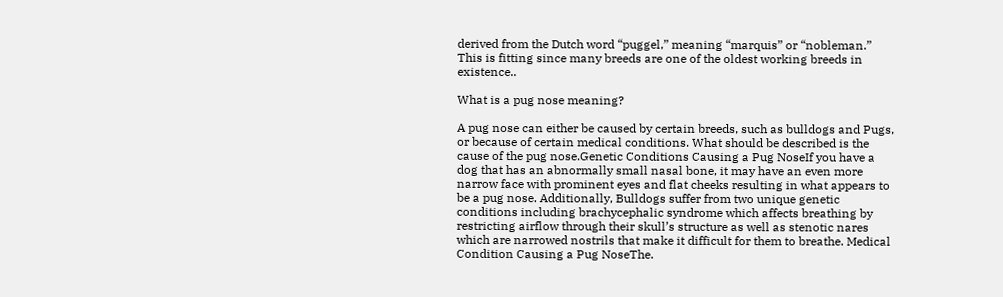derived from the Dutch word “puggel,” meaning “marquis” or “nobleman.” This is fitting since many breeds are one of the oldest working breeds in existence..

What is a pug nose meaning?

A pug nose can either be caused by certain breeds, such as bulldogs and Pugs, or because of certain medical conditions. What should be described is the cause of the pug nose.Genetic Conditions Causing a Pug NoseIf you have a dog that has an abnormally small nasal bone, it may have an even more narrow face with prominent eyes and flat cheeks resulting in what appears to be a pug nose. Additionally, Bulldogs suffer from two unique genetic conditions including brachycephalic syndrome which affects breathing by restricting airflow through their skull’s structure as well as stenotic nares which are narrowed nostrils that make it difficult for them to breathe. Medical Condition Causing a Pug NoseThe.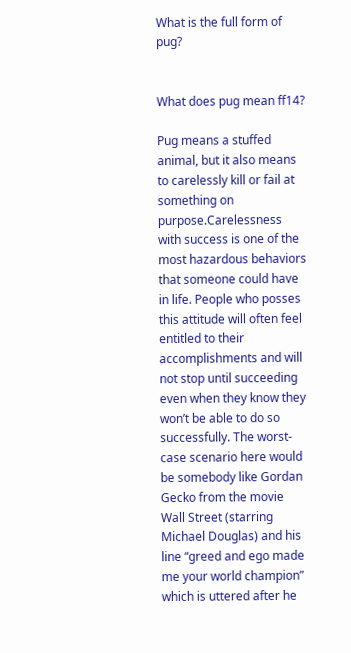What is the full form of pug?


What does pug mean ff14?

Pug means a stuffed animal, but it also means to carelessly kill or fail at something on purpose.Carelessness with success is one of the most hazardous behaviors that someone could have in life. People who posses this attitude will often feel entitled to their accomplishments and will not stop until succeeding even when they know they won’t be able to do so successfully. The worst-case scenario here would be somebody like Gordan Gecko from the movie Wall Street (starring Michael Douglas) and his line “greed and ego made me your world champion” which is uttered after he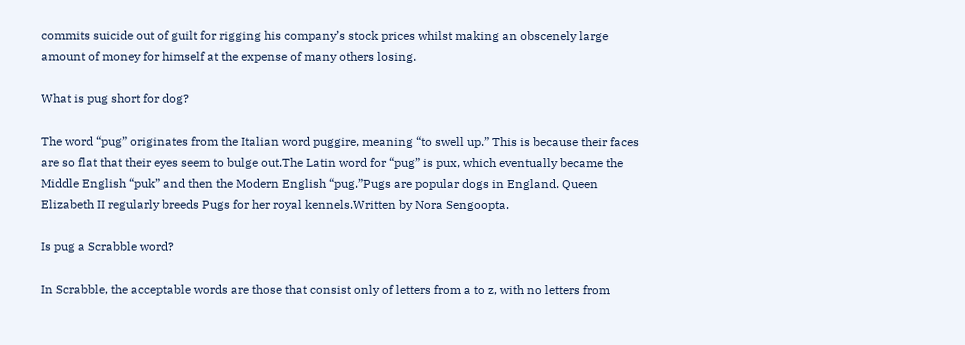commits suicide out of guilt for rigging his company’s stock prices whilst making an obscenely large amount of money for himself at the expense of many others losing.

What is pug short for dog?

The word “pug” originates from the Italian word puggire, meaning “to swell up.” This is because their faces are so flat that their eyes seem to bulge out.The Latin word for “pug” is pux, which eventually became the Middle English “puk” and then the Modern English “pug.”Pugs are popular dogs in England. Queen Elizabeth II regularly breeds Pugs for her royal kennels.Written by Nora Sengoopta.

Is pug a Scrabble word?

In Scrabble, the acceptable words are those that consist only of letters from a to z, with no letters from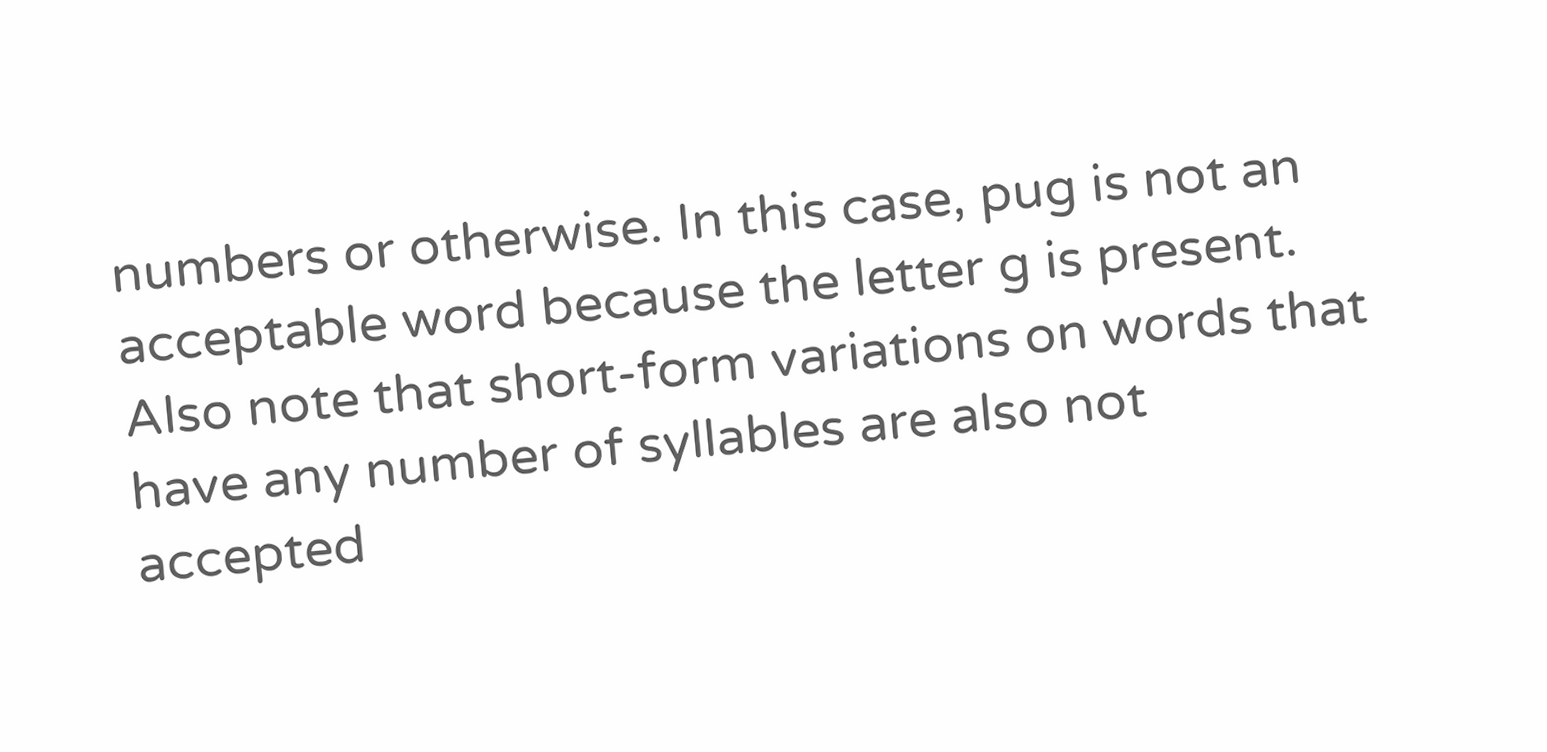numbers or otherwise. In this case, pug is not an acceptable word because the letter g is present. Also note that short-form variations on words that have any number of syllables are also not accepted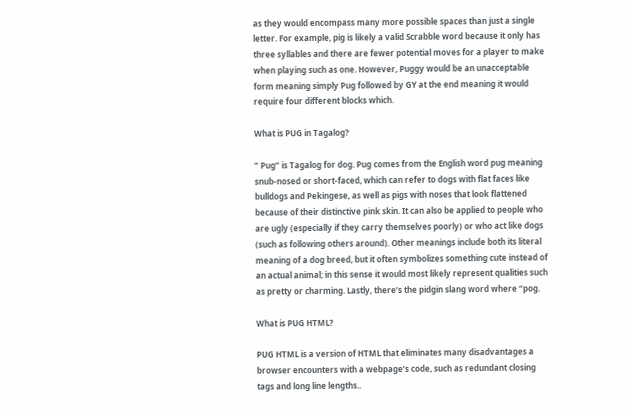as they would encompass many more possible spaces than just a single letter. For example, pig is likely a valid Scrabble word because it only has three syllables and there are fewer potential moves for a player to make when playing such as one. However, Puggy would be an unacceptable form meaning simply Pug followed by GY at the end meaning it would require four different blocks which.

What is PUG in Tagalog?

” Pug” is Tagalog for dog. Pug comes from the English word pug meaning snub-nosed or short-faced, which can refer to dogs with flat faces like bulldogs and Pekingese, as well as pigs with noses that look flattened because of their distinctive pink skin. It can also be applied to people who are ugly (especially if they carry themselves poorly) or who act like dogs (such as following others around). Other meanings include both its literal meaning of a dog breed, but it often symbolizes something cute instead of an actual animal; in this sense it would most likely represent qualities such as pretty or charming. Lastly, there’s the pidgin slang word where “pog.

What is PUG HTML?

PUG HTML is a version of HTML that eliminates many disadvantages a browser encounters with a webpage’s code, such as redundant closing tags and long line lengths..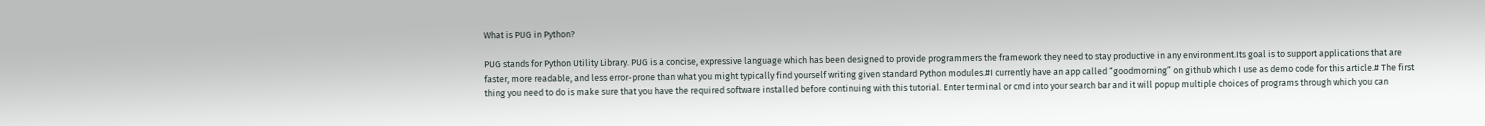What is PUG in Python?

PUG stands for Python Utility Library. PUG is a concise, expressive language which has been designed to provide programmers the framework they need to stay productive in any environment.Its goal is to support applications that are faster, more readable, and less error-prone than what you might typically find yourself writing given standard Python modules.#I currently have an app called “goodmorning” on github which I use as demo code for this article.# The first thing you need to do is make sure that you have the required software installed before continuing with this tutorial. Enter terminal or cmd into your search bar and it will popup multiple choices of programs through which you can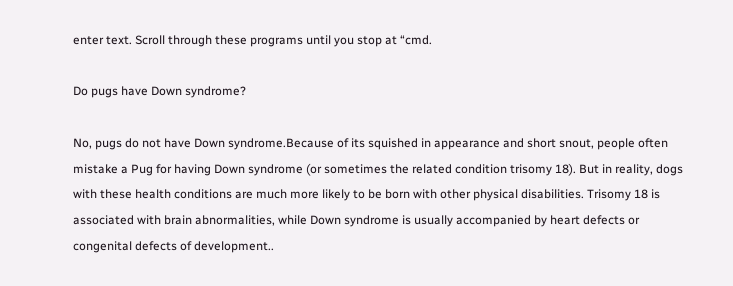enter text. Scroll through these programs until you stop at “cmd.

Do pugs have Down syndrome?

No, pugs do not have Down syndrome.Because of its squished in appearance and short snout, people often mistake a Pug for having Down syndrome (or sometimes the related condition trisomy 18). But in reality, dogs with these health conditions are much more likely to be born with other physical disabilities. Trisomy 18 is associated with brain abnormalities, while Down syndrome is usually accompanied by heart defects or congenital defects of development..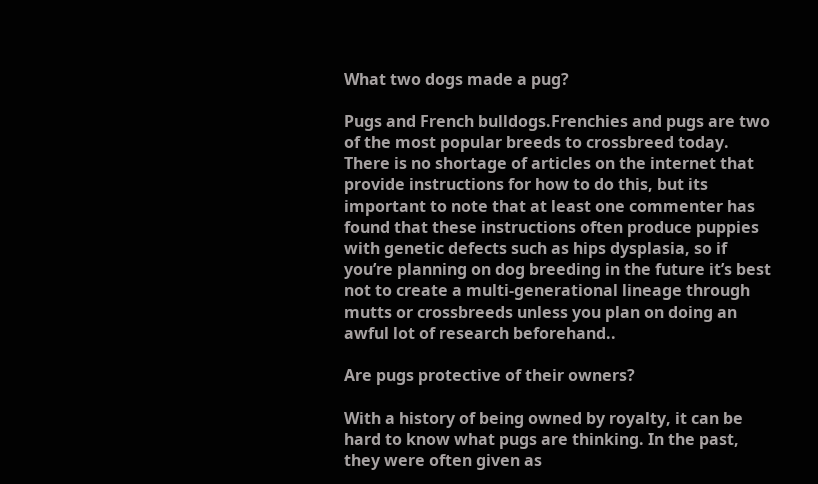What two dogs made a pug?

Pugs and French bulldogs.Frenchies and pugs are two of the most popular breeds to crossbreed today. There is no shortage of articles on the internet that provide instructions for how to do this, but its important to note that at least one commenter has found that these instructions often produce puppies with genetic defects such as hips dysplasia, so if you’re planning on dog breeding in the future it’s best not to create a multi-generational lineage through mutts or crossbreeds unless you plan on doing an awful lot of research beforehand..

Are pugs protective of their owners?

With a history of being owned by royalty, it can be hard to know what pugs are thinking. In the past, they were often given as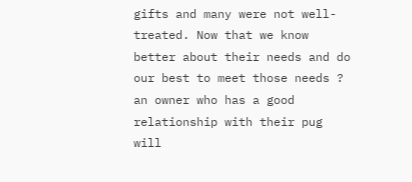gifts and many were not well-treated. Now that we know better about their needs and do our best to meet those needs ? an owner who has a good relationship with their pug will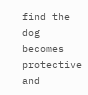find the dog becomes protective and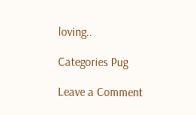loving..

Categories Pug

Leave a Comment